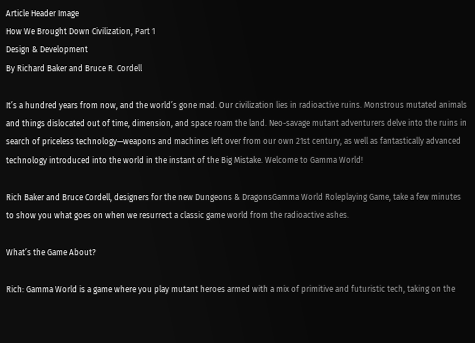Article Header Image
How We Brought Down Civilization, Part 1
Design & Development
By Richard Baker and Bruce R. Cordell

It’s a hundred years from now, and the world’s gone mad. Our civilization lies in radioactive ruins. Monstrous mutated animals and things dislocated out of time, dimension, and space roam the land. Neo-savage mutant adventurers delve into the ruins in search of priceless technology—weapons and machines left over from our own 21st century, as well as fantastically advanced technology introduced into the world in the instant of the Big Mistake. Welcome to Gamma World!

Rich Baker and Bruce Cordell, designers for the new Dungeons & DragonsGamma World Roleplaying Game, take a few minutes to show you what goes on when we resurrect a classic game world from the radioactive ashes.

What’s the Game About?

Rich: Gamma World is a game where you play mutant heroes armed with a mix of primitive and futuristic tech, taking on the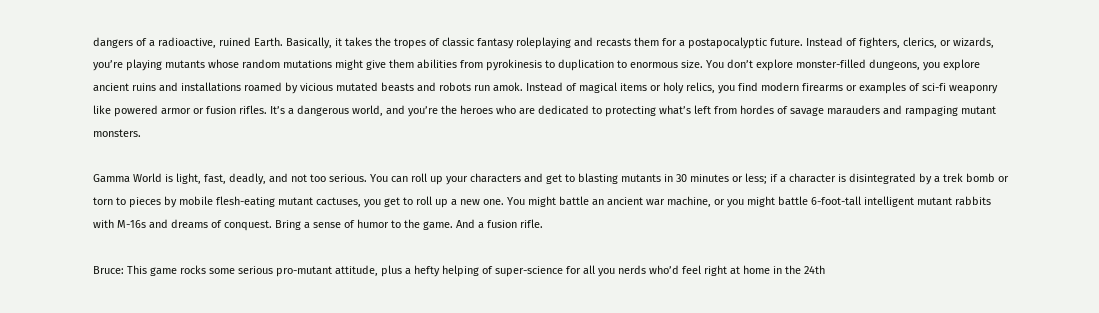dangers of a radioactive, ruined Earth. Basically, it takes the tropes of classic fantasy roleplaying and recasts them for a postapocalyptic future. Instead of fighters, clerics, or wizards, you’re playing mutants whose random mutations might give them abilities from pyrokinesis to duplication to enormous size. You don’t explore monster-filled dungeons, you explore ancient ruins and installations roamed by vicious mutated beasts and robots run amok. Instead of magical items or holy relics, you find modern firearms or examples of sci-fi weaponry like powered armor or fusion rifles. It’s a dangerous world, and you’re the heroes who are dedicated to protecting what’s left from hordes of savage marauders and rampaging mutant monsters.

Gamma World is light, fast, deadly, and not too serious. You can roll up your characters and get to blasting mutants in 30 minutes or less; if a character is disintegrated by a trek bomb or torn to pieces by mobile flesh-eating mutant cactuses, you get to roll up a new one. You might battle an ancient war machine, or you might battle 6-foot-tall intelligent mutant rabbits with M-16s and dreams of conquest. Bring a sense of humor to the game. And a fusion rifle.

Bruce: This game rocks some serious pro-mutant attitude, plus a hefty helping of super-science for all you nerds who’d feel right at home in the 24th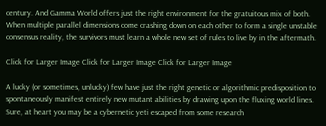century. And Gamma World offers just the right environment for the gratuitous mix of both. When multiple parallel dimensions come crashing down on each other to form a single unstable consensus reality, the survivors must learn a whole new set of rules to live by in the aftermath.

Click for Larger Image Click for Larger Image Click for Larger Image

A lucky (or sometimes, unlucky) few have just the right genetic or algorithmic predisposition to spontaneously manifest entirely new mutant abilities by drawing upon the fluxing world lines. Sure, at heart you may be a cybernetic yeti escaped from some research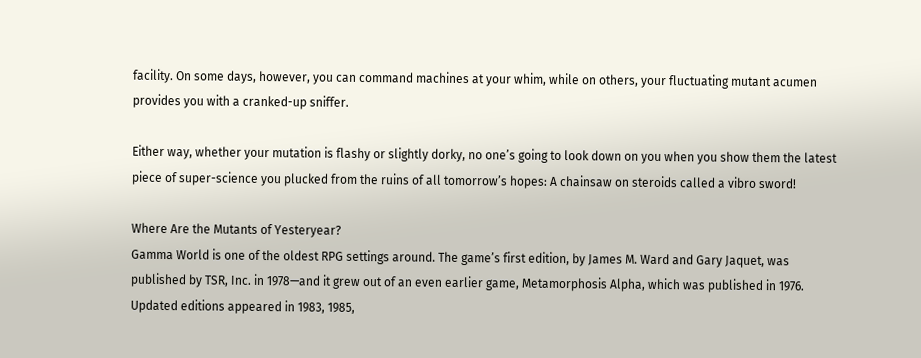facility. On some days, however, you can command machines at your whim, while on others, your fluctuating mutant acumen provides you with a cranked-up sniffer.

Either way, whether your mutation is flashy or slightly dorky, no one’s going to look down on you when you show them the latest piece of super-science you plucked from the ruins of all tomorrow’s hopes: A chainsaw on steroids called a vibro sword!

Where Are the Mutants of Yesteryear?
Gamma World is one of the oldest RPG settings around. The game’s first edition, by James M. Ward and Gary Jaquet, was published by TSR, Inc. in 1978—and it grew out of an even earlier game, Metamorphosis Alpha, which was published in 1976. Updated editions appeared in 1983, 1985,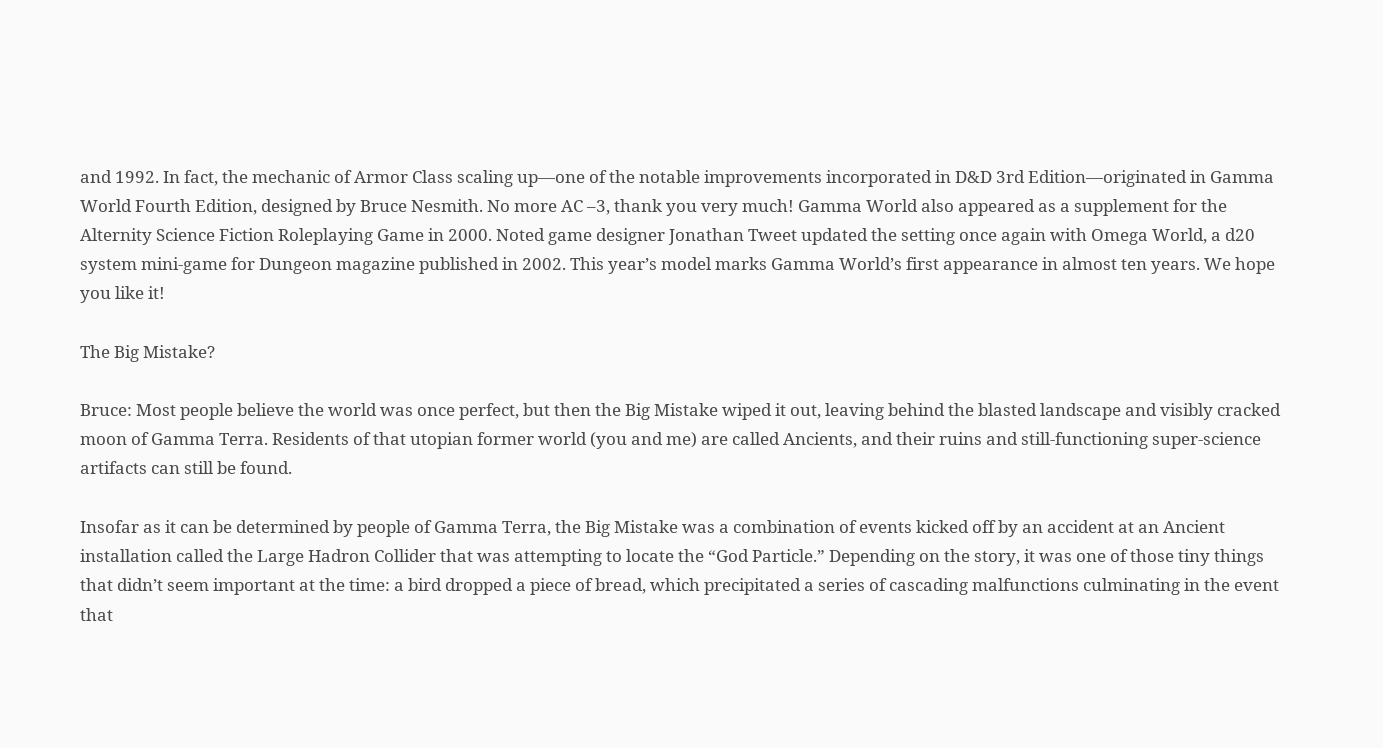and 1992. In fact, the mechanic of Armor Class scaling up—one of the notable improvements incorporated in D&D 3rd Edition—originated in Gamma World Fourth Edition, designed by Bruce Nesmith. No more AC –3, thank you very much! Gamma World also appeared as a supplement for the Alternity Science Fiction Roleplaying Game in 2000. Noted game designer Jonathan Tweet updated the setting once again with Omega World, a d20 system mini-game for Dungeon magazine published in 2002. This year’s model marks Gamma World’s first appearance in almost ten years. We hope you like it!

The Big Mistake?

Bruce: Most people believe the world was once perfect, but then the Big Mistake wiped it out, leaving behind the blasted landscape and visibly cracked moon of Gamma Terra. Residents of that utopian former world (you and me) are called Ancients, and their ruins and still-functioning super-science artifacts can still be found.

Insofar as it can be determined by people of Gamma Terra, the Big Mistake was a combination of events kicked off by an accident at an Ancient installation called the Large Hadron Collider that was attempting to locate the “God Particle.” Depending on the story, it was one of those tiny things that didn’t seem important at the time: a bird dropped a piece of bread, which precipitated a series of cascading malfunctions culminating in the event that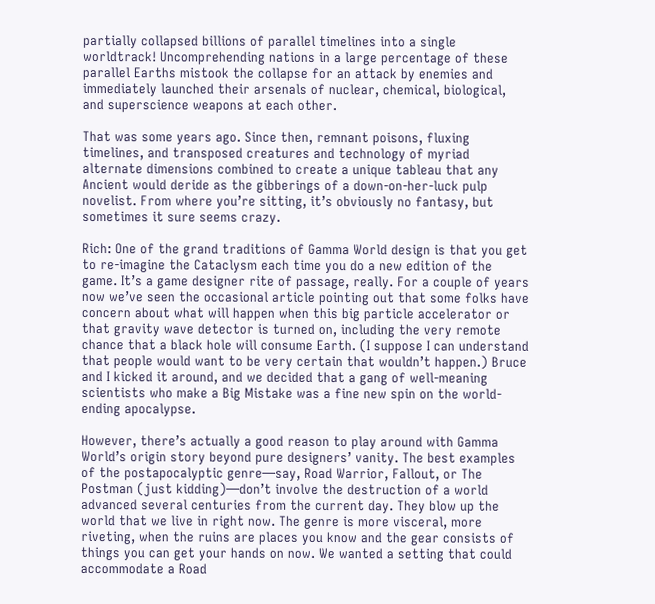partially collapsed billions of parallel timelines into a single worldtrack! Uncomprehending nations in a large percentage of these parallel Earths mistook the collapse for an attack by enemies and immediately launched their arsenals of nuclear, chemical, biological, and superscience weapons at each other.

That was some years ago. Since then, remnant poisons, fluxing timelines, and transposed creatures and technology of myriad alternate dimensions combined to create a unique tableau that any Ancient would deride as the gibberings of a down-on-her-luck pulp novelist. From where you’re sitting, it’s obviously no fantasy, but sometimes it sure seems crazy.

Rich: One of the grand traditions of Gamma World design is that you get to re-imagine the Cataclysm each time you do a new edition of the game. It’s a game designer rite of passage, really. For a couple of years now we’ve seen the occasional article pointing out that some folks have concern about what will happen when this big particle accelerator or that gravity wave detector is turned on, including the very remote chance that a black hole will consume Earth. (I suppose I can understand that people would want to be very certain that wouldn’t happen.) Bruce and I kicked it around, and we decided that a gang of well-meaning scientists who make a Big Mistake was a fine new spin on the world-ending apocalypse.

However, there’s actually a good reason to play around with Gamma World’s origin story beyond pure designers’ vanity. The best examples of the postapocalyptic genre—say, Road Warrior, Fallout, or The Postman (just kidding)—don’t involve the destruction of a world advanced several centuries from the current day. They blow up the world that we live in right now. The genre is more visceral, more riveting, when the ruins are places you know and the gear consists of things you can get your hands on now. We wanted a setting that could accommodate a Road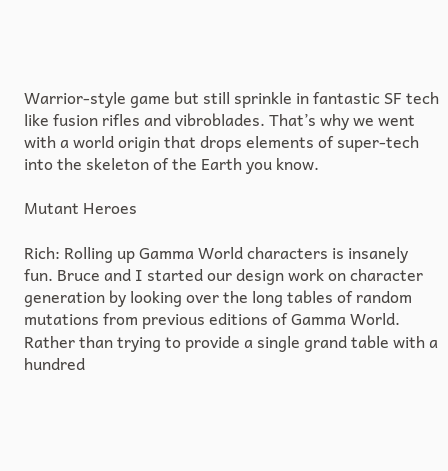Warrior-style game but still sprinkle in fantastic SF tech like fusion rifles and vibroblades. That’s why we went with a world origin that drops elements of super-tech into the skeleton of the Earth you know.

Mutant Heroes

Rich: Rolling up Gamma World characters is insanely fun. Bruce and I started our design work on character generation by looking over the long tables of random mutations from previous editions of Gamma World. Rather than trying to provide a single grand table with a hundred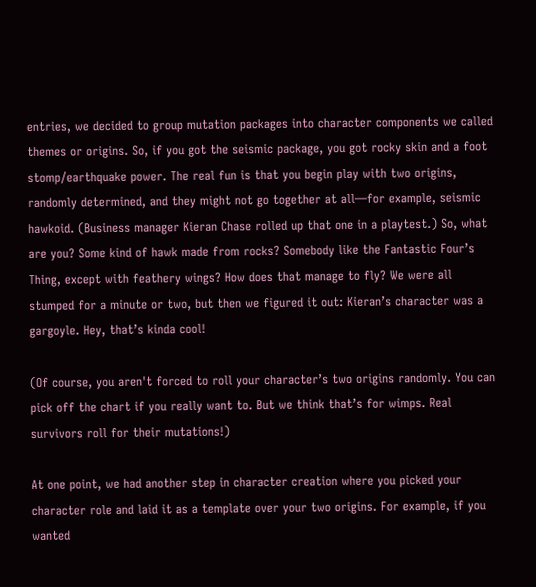entries, we decided to group mutation packages into character components we called themes or origins. So, if you got the seismic package, you got rocky skin and a foot stomp/earthquake power. The real fun is that you begin play with two origins, randomly determined, and they might not go together at all—for example, seismic hawkoid. (Business manager Kieran Chase rolled up that one in a playtest.) So, what are you? Some kind of hawk made from rocks? Somebody like the Fantastic Four’s Thing, except with feathery wings? How does that manage to fly? We were all stumped for a minute or two, but then we figured it out: Kieran’s character was a gargoyle. Hey, that’s kinda cool!

(Of course, you aren't forced to roll your character’s two origins randomly. You can pick off the chart if you really want to. But we think that’s for wimps. Real survivors roll for their mutations!)

At one point, we had another step in character creation where you picked your character role and laid it as a template over your two origins. For example, if you wanted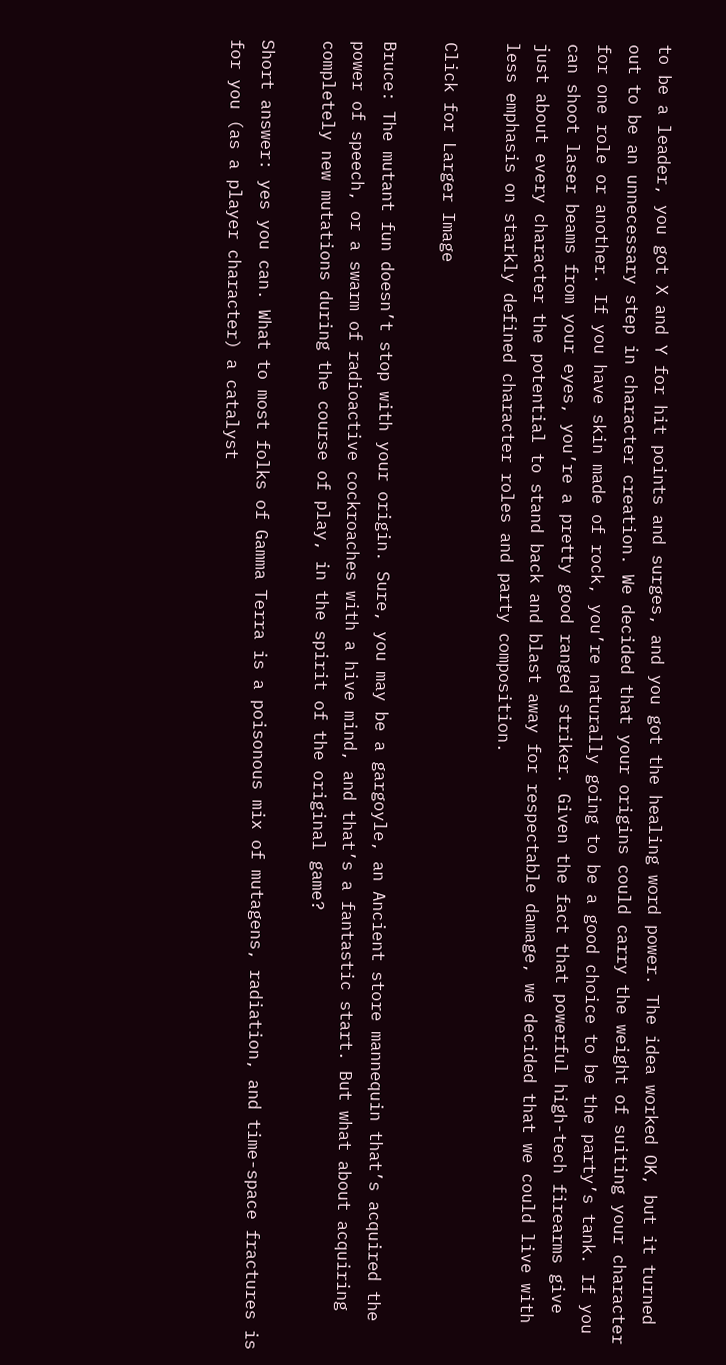to be a leader, you got X and Y for hit points and surges, and you got the healing word power. The idea worked OK, but it turned out to be an unnecessary step in character creation. We decided that your origins could carry the weight of suiting your character for one role or another. If you have skin made of rock, you’re naturally going to be a good choice to be the party’s tank. If you can shoot laser beams from your eyes, you’re a pretty good ranged striker. Given the fact that powerful high-tech firearms give just about every character the potential to stand back and blast away for respectable damage, we decided that we could live with less emphasis on starkly defined character roles and party composition.

Click for Larger Image

Bruce: The mutant fun doesn’t stop with your origin. Sure, you may be a gargoyle, an Ancient store mannequin that’s acquired the power of speech, or a swarm of radioactive cockroaches with a hive mind, and that’s a fantastic start. But what about acquiring completely new mutations during the course of play, in the spirit of the original game?

Short answer: yes you can. What to most folks of Gamma Terra is a poisonous mix of mutagens, radiation, and time-space fractures is for you (as a player character) a catalyst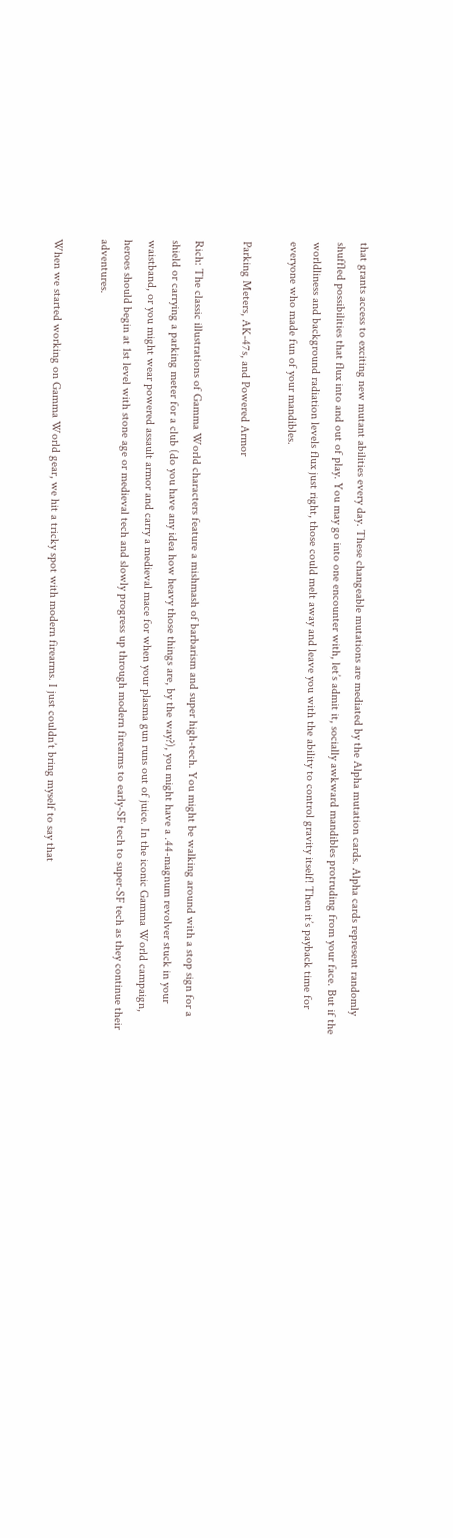that grants access to exciting new mutant abilities every day. These changeable mutations are mediated by the Alpha mutation cards. Alpha cards represent randomly shuffled possibilities that flux into and out of play. You may go into one encounter with, let’s admit it, socially awkward mandibles protruding from your face. But if the worldliness and background radiation levels flux just right, those could melt away and leave you with the ability to control gravity itself! Then it’s payback time for everyone who made fun of your mandibles.

Parking Meters, AK-47s, and Powered Armor

Rich: The classic illustrations of Gamma World characters feature a mishmash of barbarism and super high-tech. You might be walking around with a stop sign for a shield or carrying a parking meter for a club (do you have any idea how heavy those things are, by the way?), you might have a .44-magnum revolver stuck in your waistband, or you might wear powered assault armor and carry a medieval mace for when your plasma gun runs out of juice. In the iconic Gamma World campaign, heroes should begin at 1st level with stone age or medieval tech and slowly progress up through modern firearms to early-SF tech to super-SF tech as they continue their adventures.

When we started working on Gamma World gear, we hit a tricky spot with modern firearms. I just couldn’t bring myself to say that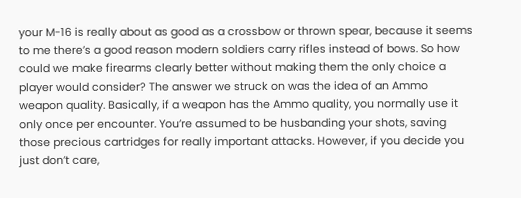your M-16 is really about as good as a crossbow or thrown spear, because it seems to me there’s a good reason modern soldiers carry rifles instead of bows. So how could we make firearms clearly better without making them the only choice a player would consider? The answer we struck on was the idea of an Ammo weapon quality. Basically, if a weapon has the Ammo quality, you normally use it only once per encounter. You’re assumed to be husbanding your shots, saving those precious cartridges for really important attacks. However, if you decide you just don’t care,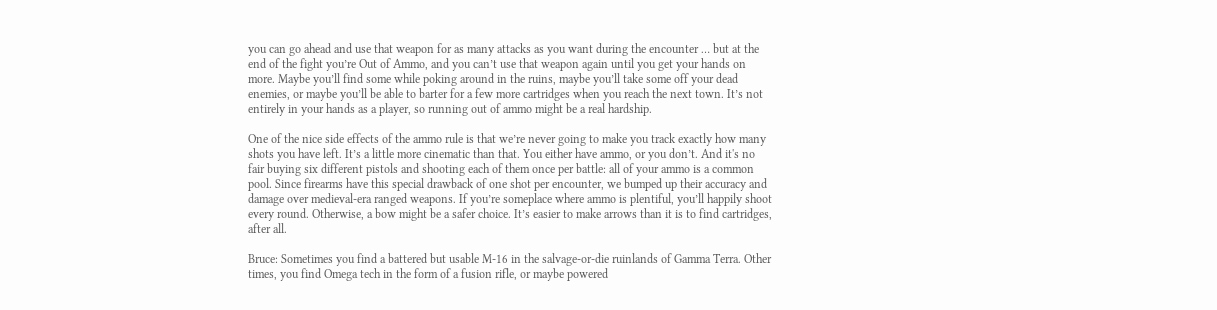you can go ahead and use that weapon for as many attacks as you want during the encounter … but at the end of the fight you’re Out of Ammo, and you can’t use that weapon again until you get your hands on more. Maybe you’ll find some while poking around in the ruins, maybe you’ll take some off your dead enemies, or maybe you’ll be able to barter for a few more cartridges when you reach the next town. It’s not entirely in your hands as a player, so running out of ammo might be a real hardship.

One of the nice side effects of the ammo rule is that we’re never going to make you track exactly how many shots you have left. It’s a little more cinematic than that. You either have ammo, or you don’t. And it's no fair buying six different pistols and shooting each of them once per battle: all of your ammo is a common pool. Since firearms have this special drawback of one shot per encounter, we bumped up their accuracy and damage over medieval-era ranged weapons. If you’re someplace where ammo is plentiful, you’ll happily shoot every round. Otherwise, a bow might be a safer choice. It’s easier to make arrows than it is to find cartridges, after all.

Bruce: Sometimes you find a battered but usable M-16 in the salvage-or-die ruinlands of Gamma Terra. Other times, you find Omega tech in the form of a fusion rifle, or maybe powered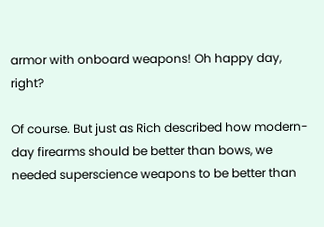armor with onboard weapons! Oh happy day, right?

Of course. But just as Rich described how modern-day firearms should be better than bows, we needed superscience weapons to be better than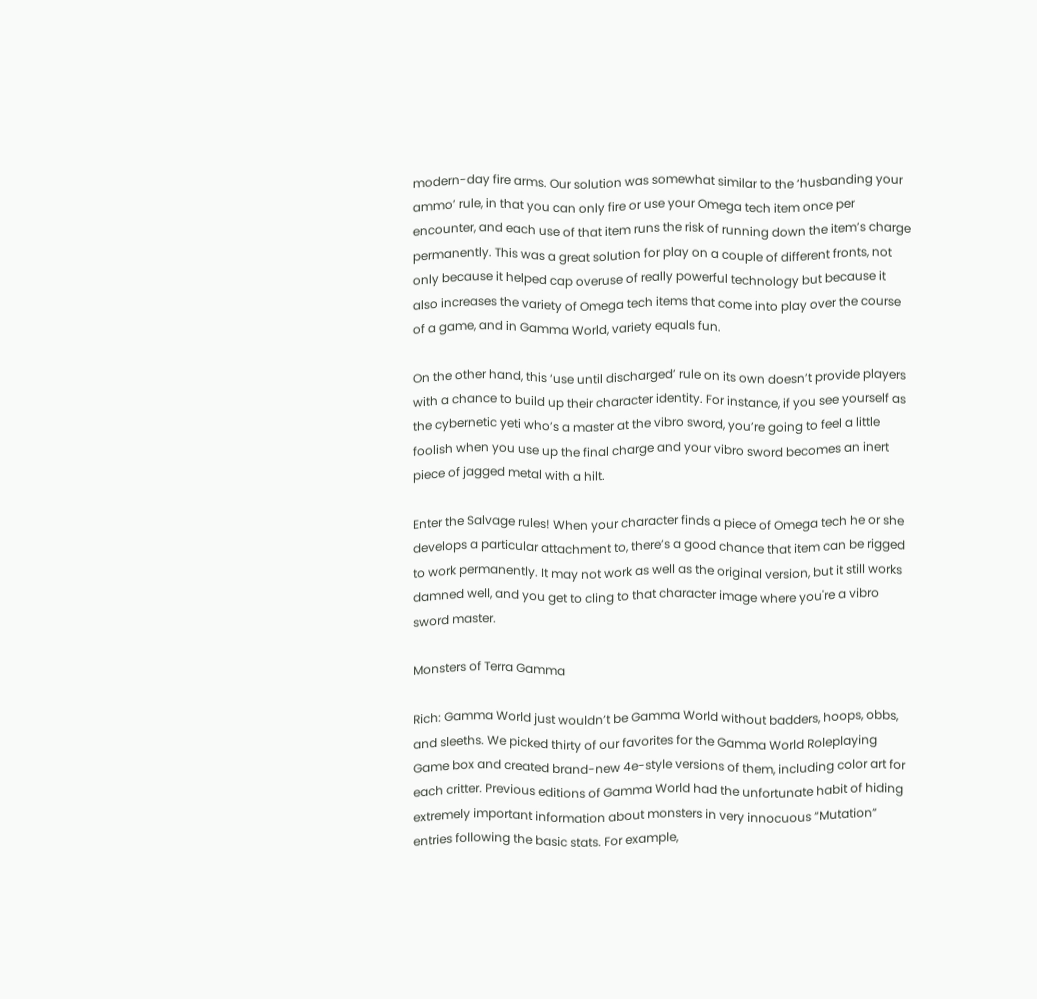modern-day fire arms. Our solution was somewhat similar to the ‘husbanding your ammo’ rule, in that you can only fire or use your Omega tech item once per encounter, and each use of that item runs the risk of running down the item’s charge permanently. This was a great solution for play on a couple of different fronts, not only because it helped cap overuse of really powerful technology but because it also increases the variety of Omega tech items that come into play over the course of a game, and in Gamma World, variety equals fun.

On the other hand, this ‘use until discharged’ rule on its own doesn’t provide players with a chance to build up their character identity. For instance, if you see yourself as the cybernetic yeti who’s a master at the vibro sword, you’re going to feel a little foolish when you use up the final charge and your vibro sword becomes an inert piece of jagged metal with a hilt.

Enter the Salvage rules! When your character finds a piece of Omega tech he or she develops a particular attachment to, there’s a good chance that item can be rigged to work permanently. It may not work as well as the original version, but it still works damned well, and you get to cling to that character image where you're a vibro sword master.

Monsters of Terra Gamma

Rich: Gamma World just wouldn’t be Gamma World without badders, hoops, obbs, and sleeths. We picked thirty of our favorites for the Gamma World Roleplaying Game box and created brand-new 4e-style versions of them, including color art for each critter. Previous editions of Gamma World had the unfortunate habit of hiding extremely important information about monsters in very innocuous “Mutation” entries following the basic stats. For example,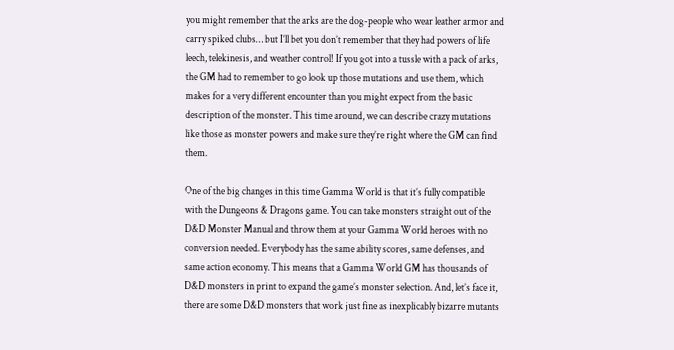you might remember that the arks are the dog-people who wear leather armor and carry spiked clubs… but I’ll bet you don’t remember that they had powers of life leech, telekinesis, and weather control! If you got into a tussle with a pack of arks, the GM had to remember to go look up those mutations and use them, which makes for a very different encounter than you might expect from the basic description of the monster. This time around, we can describe crazy mutations like those as monster powers and make sure they’re right where the GM can find them.

One of the big changes in this time Gamma World is that it’s fully compatible with the Dungeons & Dragons game. You can take monsters straight out of the D&D Monster Manual and throw them at your Gamma World heroes with no conversion needed. Everybody has the same ability scores, same defenses, and same action economy. This means that a Gamma World GM has thousands of D&D monsters in print to expand the game’s monster selection. And, let’s face it, there are some D&D monsters that work just fine as inexplicably bizarre mutants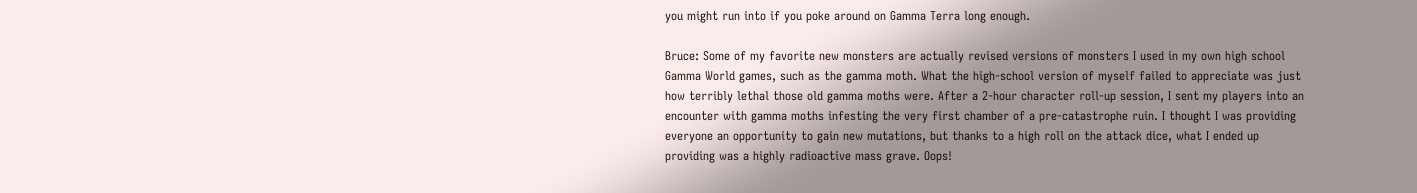you might run into if you poke around on Gamma Terra long enough.

Bruce: Some of my favorite new monsters are actually revised versions of monsters I used in my own high school Gamma World games, such as the gamma moth. What the high-school version of myself failed to appreciate was just how terribly lethal those old gamma moths were. After a 2-hour character roll-up session, I sent my players into an encounter with gamma moths infesting the very first chamber of a pre-catastrophe ruin. I thought I was providing everyone an opportunity to gain new mutations, but thanks to a high roll on the attack dice, what I ended up providing was a highly radioactive mass grave. Oops!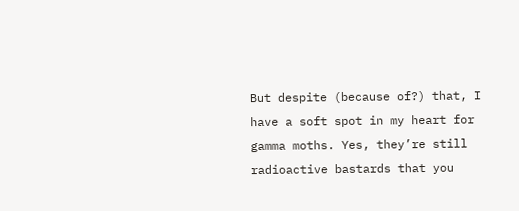But despite (because of?) that, I have a soft spot in my heart for gamma moths. Yes, they’re still radioactive bastards that you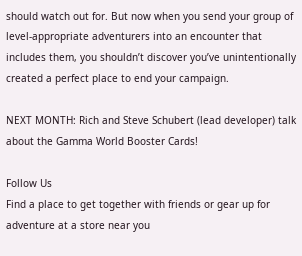should watch out for. But now when you send your group of level-appropriate adventurers into an encounter that includes them, you shouldn’t discover you’ve unintentionally created a perfect place to end your campaign.

NEXT MONTH: Rich and Steve Schubert (lead developer) talk about the Gamma World Booster Cards!

Follow Us
Find a place to get together with friends or gear up for adventure at a store near you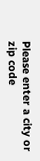Please enter a city or zip code